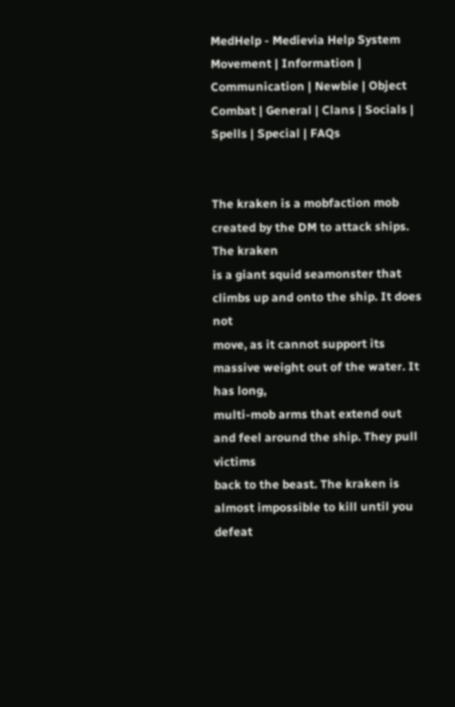MedHelp - Medievia Help System
Movement | Information | Communication | Newbie | Object
Combat | General | Clans | Socials | Spells | Special | FAQs


The kraken is a mobfaction mob created by the DM to attack ships. The kraken
is a giant squid seamonster that climbs up and onto the ship. It does not
move, as it cannot support its massive weight out of the water. It has long,
multi-mob arms that extend out and feel around the ship. They pull victims
back to the beast. The kraken is almost impossible to kill until you defeat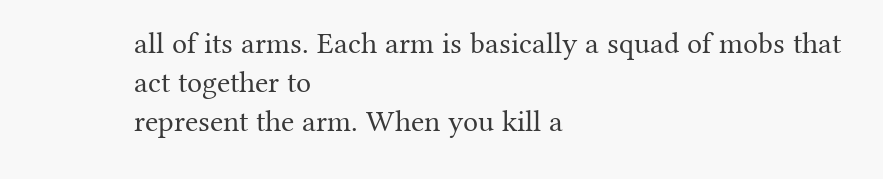all of its arms. Each arm is basically a squad of mobs that act together to
represent the arm. When you kill a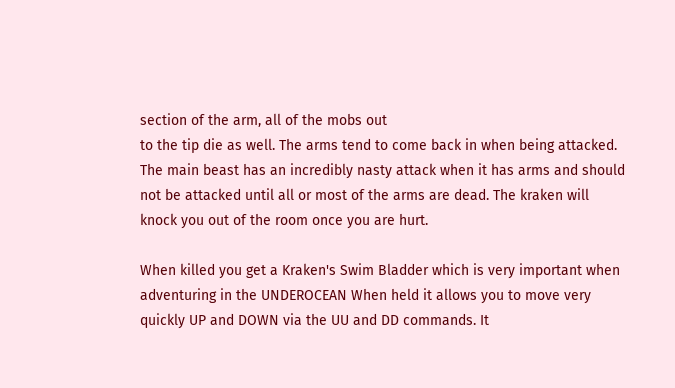section of the arm, all of the mobs out
to the tip die as well. The arms tend to come back in when being attacked.
The main beast has an incredibly nasty attack when it has arms and should
not be attacked until all or most of the arms are dead. The kraken will
knock you out of the room once you are hurt.

When killed you get a Kraken's Swim Bladder which is very important when
adventuring in the UNDEROCEAN When held it allows you to move very
quickly UP and DOWN via the UU and DD commands. It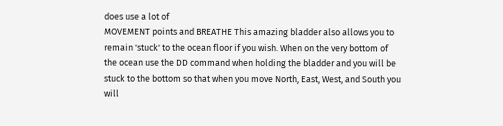does use a lot of
MOVEMENT points and BREATHE This amazing bladder also allows you to
remain 'stuck' to the ocean floor if you wish. When on the very bottom of
the ocean use the DD command when holding the bladder and you will be
stuck to the bottom so that when you move North, East, West, and South you
will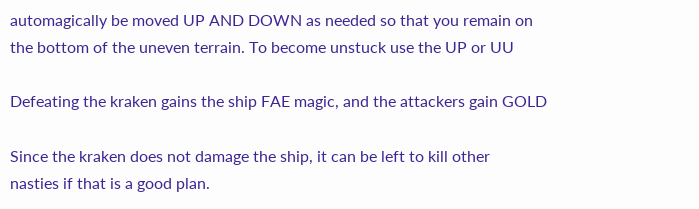automagically be moved UP AND DOWN as needed so that you remain on
the bottom of the uneven terrain. To become unstuck use the UP or UU

Defeating the kraken gains the ship FAE magic, and the attackers gain GOLD

Since the kraken does not damage the ship, it can be left to kill other
nasties if that is a good plan.